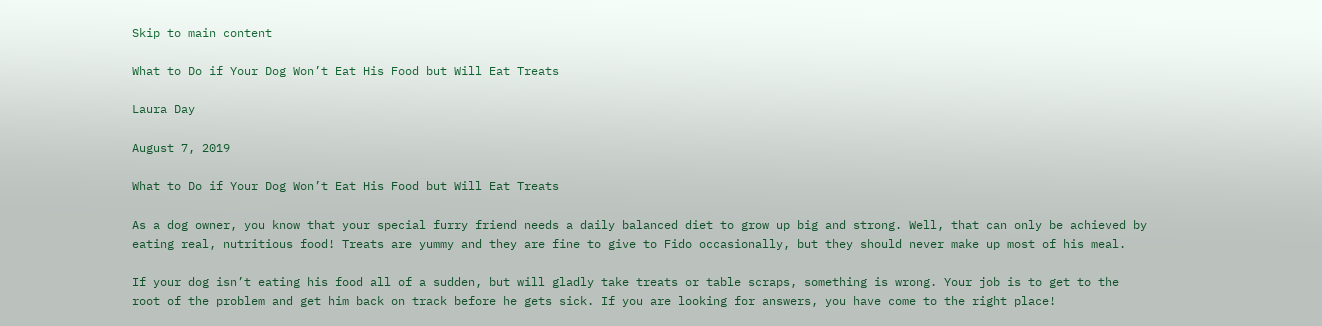Skip to main content

What to Do if Your Dog Won’t Eat His Food but Will Eat Treats

Laura Day

August 7, 2019

What to Do if Your Dog Won’t Eat His Food but Will Eat Treats

As a dog owner, you know that your special furry friend needs a daily balanced diet to grow up big and strong. Well, that can only be achieved by eating real, nutritious food! Treats are yummy and they are fine to give to Fido occasionally, but they should never make up most of his meal.

If your dog isn’t eating his food all of a sudden, but will gladly take treats or table scraps, something is wrong. Your job is to get to the root of the problem and get him back on track before he gets sick. If you are looking for answers, you have come to the right place!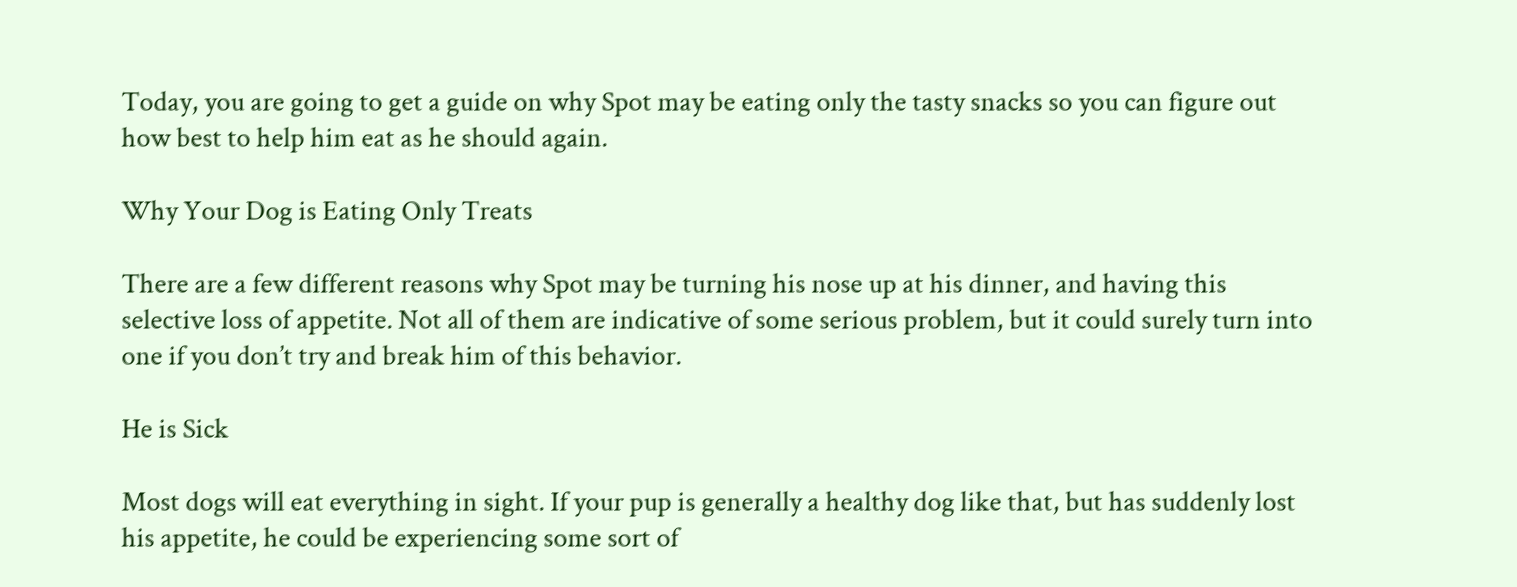Today, you are going to get a guide on why Spot may be eating only the tasty snacks so you can figure out how best to help him eat as he should again.

Why Your Dog is Eating Only Treats

There are a few different reasons why Spot may be turning his nose up at his dinner, and having this selective loss of appetite. Not all of them are indicative of some serious problem, but it could surely turn into one if you don’t try and break him of this behavior.

He is Sick

Most dogs will eat everything in sight. If your pup is generally a healthy dog like that, but has suddenly lost his appetite, he could be experiencing some sort of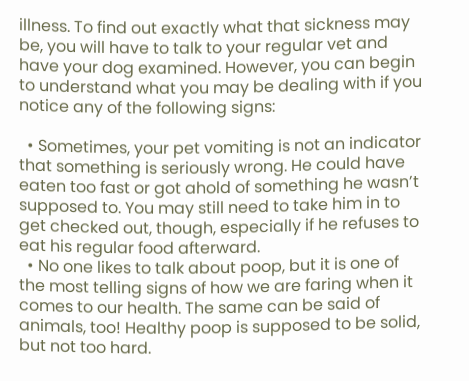illness. To find out exactly what that sickness may be, you will have to talk to your regular vet and have your dog examined. However, you can begin to understand what you may be dealing with if you notice any of the following signs:

  • Sometimes, your pet vomiting is not an indicator that something is seriously wrong. He could have eaten too fast or got ahold of something he wasn’t supposed to. You may still need to take him in to get checked out, though, especially if he refuses to eat his regular food afterward.
  • No one likes to talk about poop, but it is one of the most telling signs of how we are faring when it comes to our health. The same can be said of animals, too! Healthy poop is supposed to be solid, but not too hard.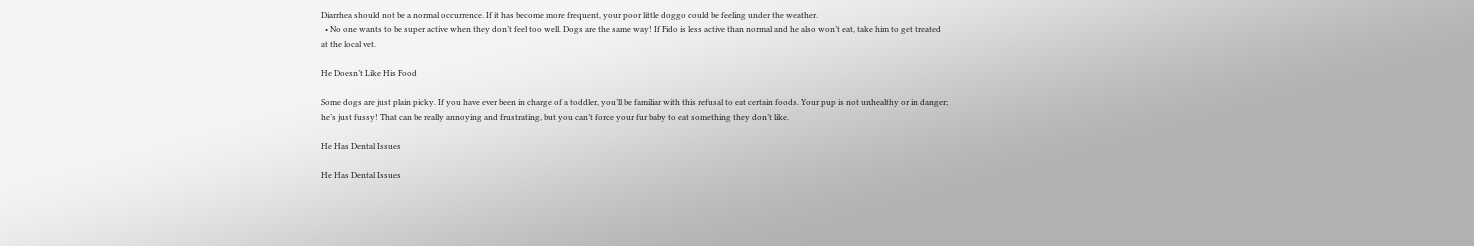Diarrhea should not be a normal occurrence. If it has become more frequent, your poor little doggo could be feeling under the weather.
  • No one wants to be super active when they don’t feel too well. Dogs are the same way! If Fido is less active than normal and he also won’t eat, take him to get treated at the local vet.

He Doesn’t Like His Food

Some dogs are just plain picky. If you have ever been in charge of a toddler, you’ll be familiar with this refusal to eat certain foods. Your pup is not unhealthy or in danger; he’s just fussy! That can be really annoying and frustrating, but you can’t force your fur baby to eat something they don’t like.

He Has Dental Issues

He Has Dental Issues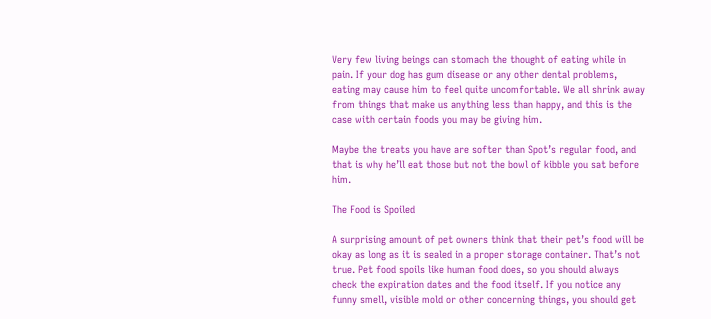Very few living beings can stomach the thought of eating while in pain. If your dog has gum disease or any other dental problems, eating may cause him to feel quite uncomfortable. We all shrink away from things that make us anything less than happy, and this is the case with certain foods you may be giving him.

Maybe the treats you have are softer than Spot’s regular food, and that is why he’ll eat those but not the bowl of kibble you sat before him.

The Food is Spoiled

A surprising amount of pet owners think that their pet’s food will be okay as long as it is sealed in a proper storage container. That’s not true. Pet food spoils like human food does, so you should always check the expiration dates and the food itself. If you notice any funny smell, visible mold or other concerning things, you should get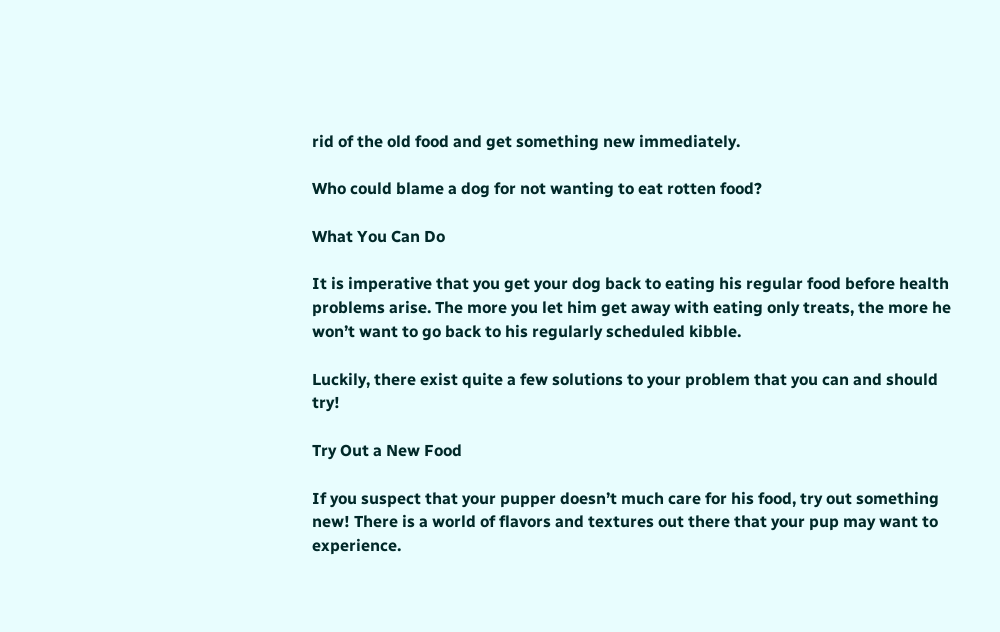rid of the old food and get something new immediately.

Who could blame a dog for not wanting to eat rotten food?

What You Can Do

It is imperative that you get your dog back to eating his regular food before health problems arise. The more you let him get away with eating only treats, the more he won’t want to go back to his regularly scheduled kibble.

Luckily, there exist quite a few solutions to your problem that you can and should try!

Try Out a New Food

If you suspect that your pupper doesn’t much care for his food, try out something new! There is a world of flavors and textures out there that your pup may want to experience.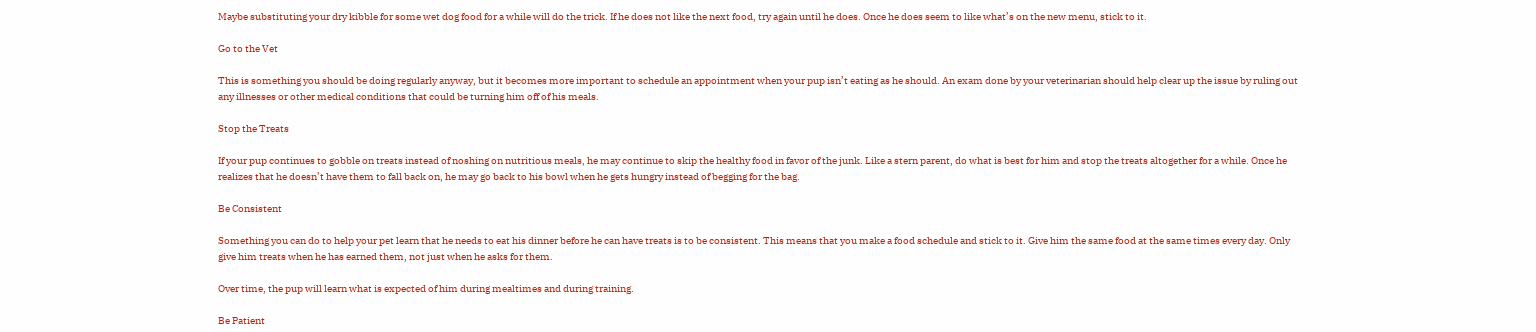Maybe substituting your dry kibble for some wet dog food for a while will do the trick. If he does not like the next food, try again until he does. Once he does seem to like what’s on the new menu, stick to it.

Go to the Vet

This is something you should be doing regularly anyway, but it becomes more important to schedule an appointment when your pup isn’t eating as he should. An exam done by your veterinarian should help clear up the issue by ruling out any illnesses or other medical conditions that could be turning him off of his meals.

Stop the Treats

If your pup continues to gobble on treats instead of noshing on nutritious meals, he may continue to skip the healthy food in favor of the junk. Like a stern parent, do what is best for him and stop the treats altogether for a while. Once he realizes that he doesn’t have them to fall back on, he may go back to his bowl when he gets hungry instead of begging for the bag.

Be Consistent

Something you can do to help your pet learn that he needs to eat his dinner before he can have treats is to be consistent. This means that you make a food schedule and stick to it. Give him the same food at the same times every day. Only give him treats when he has earned them, not just when he asks for them.

Over time, the pup will learn what is expected of him during mealtimes and during training.

Be Patient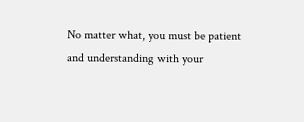No matter what, you must be patient and understanding with your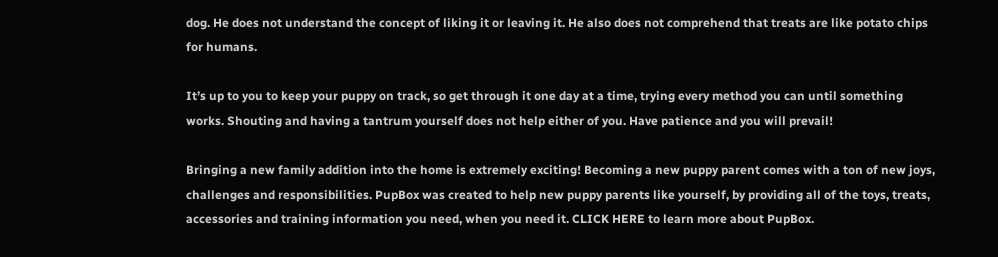dog. He does not understand the concept of liking it or leaving it. He also does not comprehend that treats are like potato chips for humans.

It’s up to you to keep your puppy on track, so get through it one day at a time, trying every method you can until something works. Shouting and having a tantrum yourself does not help either of you. Have patience and you will prevail!

Bringing a new family addition into the home is extremely exciting! Becoming a new puppy parent comes with a ton of new joys, challenges and responsibilities. PupBox was created to help new puppy parents like yourself, by providing all of the toys, treats, accessories and training information you need, when you need it. CLICK HERE to learn more about PupBox.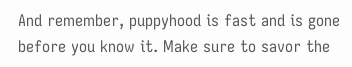And remember, puppyhood is fast and is gone before you know it. Make sure to savor the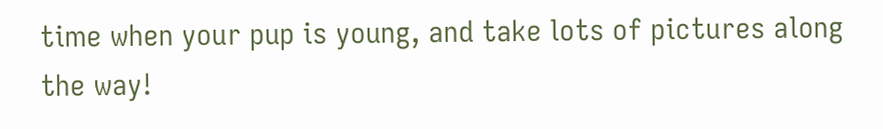time when your pup is young, and take lots of pictures along the way!